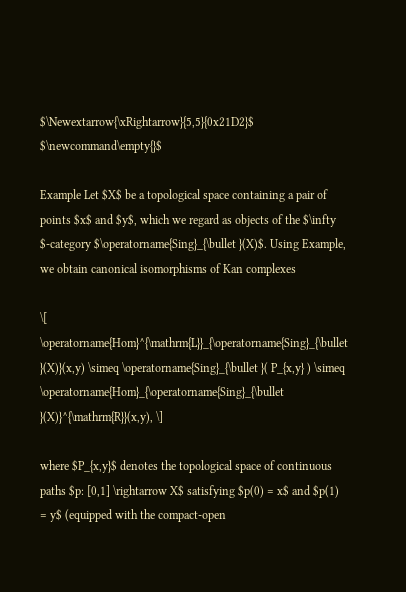$\Newextarrow{\xRightarrow}{5,5}{0x21D2}$ $\newcommand\empty{}$

Example Let $X$ be a topological space containing a pair of points $x$ and $y$, which we regard as objects of the $\infty $-category $\operatorname{Sing}_{\bullet }(X)$. Using Example, we obtain canonical isomorphisms of Kan complexes

\[ \operatorname{Hom}^{\mathrm{L}}_{\operatorname{Sing}_{\bullet }(X)}(x,y) \simeq \operatorname{Sing}_{\bullet }( P_{x,y} ) \simeq \operatorname{Hom}_{\operatorname{Sing}_{\bullet }(X)}^{\mathrm{R}}(x,y), \]

where $P_{x,y}$ denotes the topological space of continuous paths $p: [0,1] \rightarrow X$ satisfying $p(0) = x$ and $p(1) = y$ (equipped with the compact-open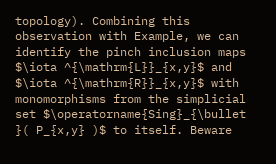topology). Combining this observation with Example, we can identify the pinch inclusion maps $\iota ^{\mathrm{L}}_{x,y}$ and $\iota ^{\mathrm{R}}_{x,y}$ with monomorphisms from the simplicial set $\operatorname{Sing}_{\bullet }( P_{x,y} )$ to itself. Beware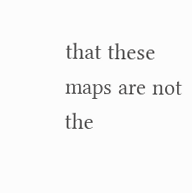that these maps are not the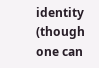identity (though one can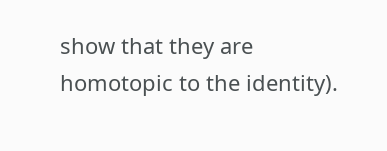show that they are homotopic to the identity).